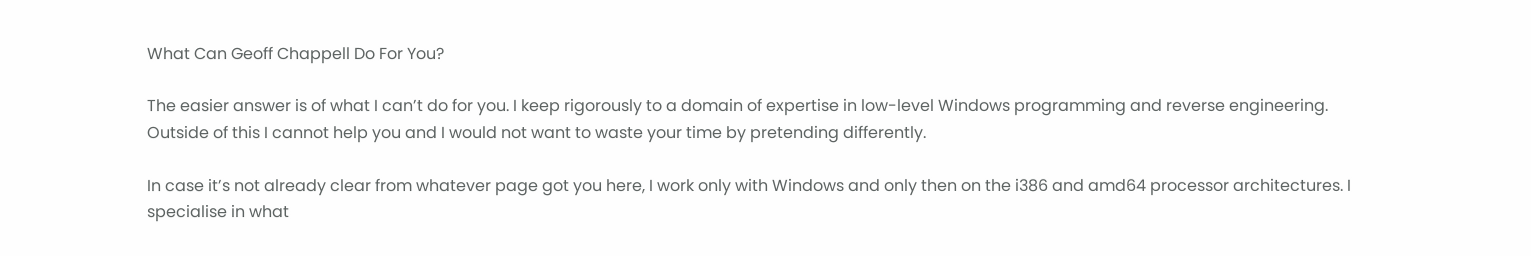What Can Geoff Chappell Do For You?

The easier answer is of what I can’t do for you. I keep rigorously to a domain of expertise in low-level Windows programming and reverse engineering. Outside of this I cannot help you and I would not want to waste your time by pretending differently.

In case it’s not already clear from whatever page got you here, I work only with Windows and only then on the i386 and amd64 processor architectures. I specialise in what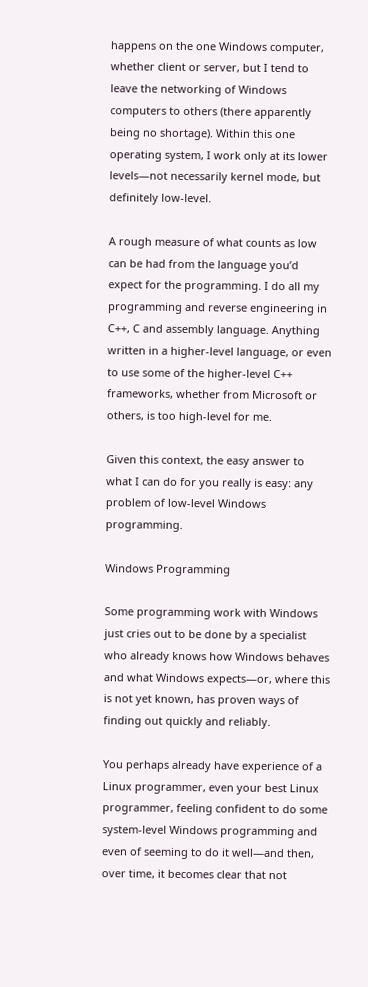happens on the one Windows computer, whether client or server, but I tend to leave the networking of Windows computers to others (there apparently being no shortage). Within this one operating system, I work only at its lower levels—not necessarily kernel mode, but definitely low-level.

A rough measure of what counts as low can be had from the language you’d expect for the programming. I do all my programming and reverse engineering in C++, C and assembly language. Anything written in a higher-level language, or even to use some of the higher-level C++ frameworks, whether from Microsoft or others, is too high-level for me.

Given this context, the easy answer to what I can do for you really is easy: any problem of low-level Windows programming.

Windows Programming

Some programming work with Windows just cries out to be done by a specialist who already knows how Windows behaves and what Windows expects—or, where this is not yet known, has proven ways of finding out quickly and reliably.

You perhaps already have experience of a Linux programmer, even your best Linux programmer, feeling confident to do some system-level Windows programming and even of seeming to do it well—and then, over time, it becomes clear that not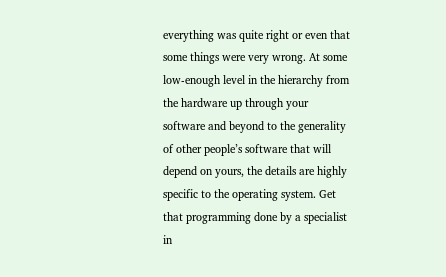everything was quite right or even that some things were very wrong. At some low-enough level in the hierarchy from the hardware up through your software and beyond to the generality of other people’s software that will depend on yours, the details are highly specific to the operating system. Get that programming done by a specialist in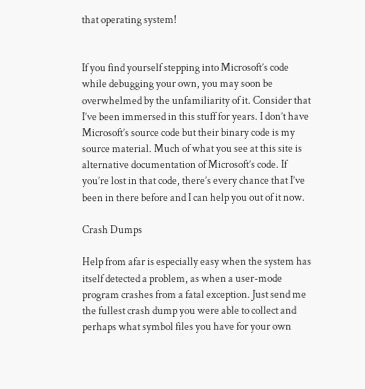that operating system!


If you find yourself stepping into Microsoft’s code while debugging your own, you may soon be overwhelmed by the unfamiliarity of it. Consider that I’ve been immersed in this stuff for years. I don’t have Microsoft’s source code but their binary code is my source material. Much of what you see at this site is alternative documentation of Microsoft’s code. If you’re lost in that code, there’s every chance that I’ve been in there before and I can help you out of it now.

Crash Dumps

Help from afar is especially easy when the system has itself detected a problem, as when a user-mode program crashes from a fatal exception. Just send me the fullest crash dump you were able to collect and perhaps what symbol files you have for your own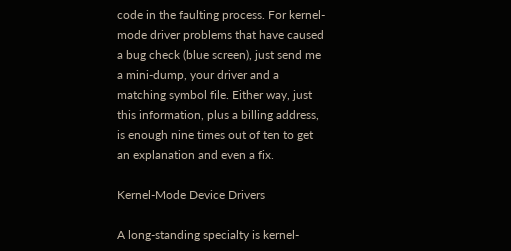code in the faulting process. For kernel-mode driver problems that have caused a bug check (blue screen), just send me a mini-dump, your driver and a matching symbol file. Either way, just this information, plus a billing address, is enough nine times out of ten to get an explanation and even a fix.

Kernel-Mode Device Drivers

A long-standing specialty is kernel-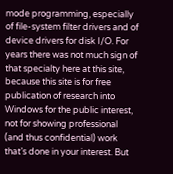mode programming, especially of file-system filter drivers and of device drivers for disk I/O. For years there was not much sign of that specialty here at this site, because this site is for free publication of research into Windows for the public interest, not for showing professional (and thus confidential) work that’s done in your interest. But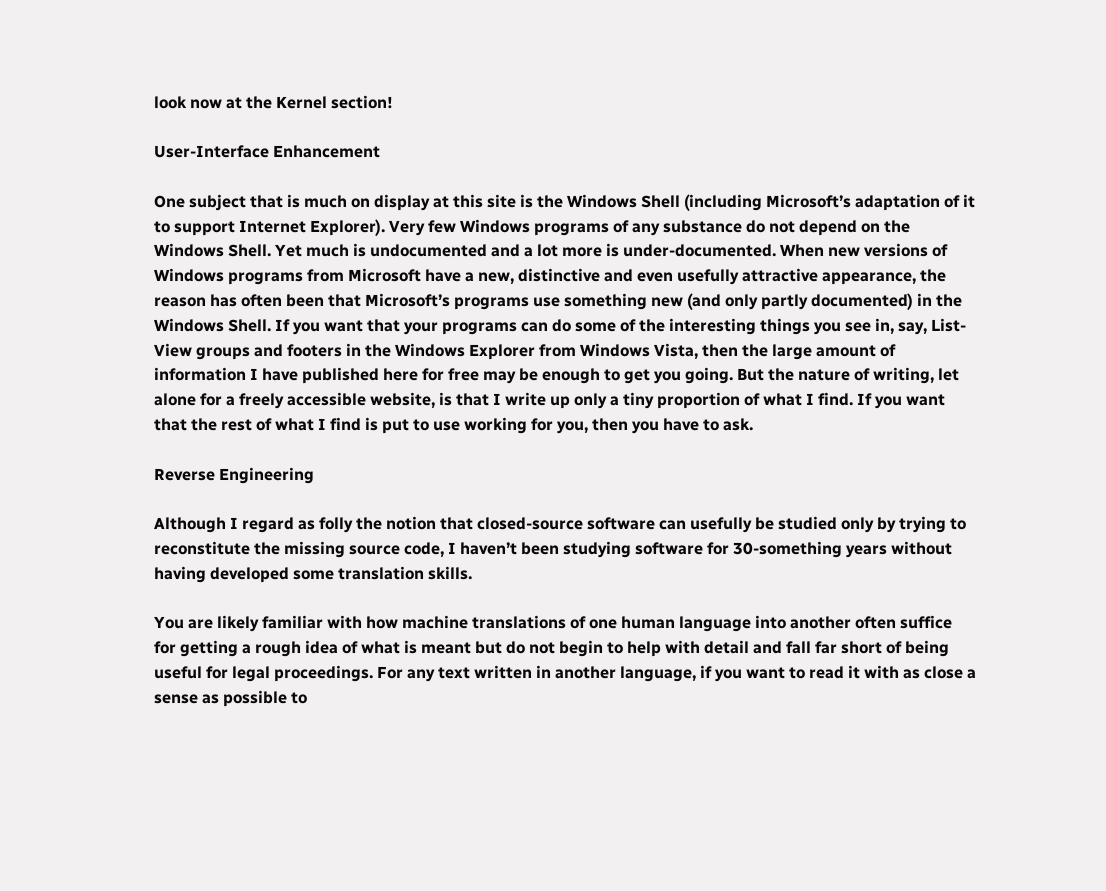look now at the Kernel section!

User-Interface Enhancement

One subject that is much on display at this site is the Windows Shell (including Microsoft’s adaptation of it to support Internet Explorer). Very few Windows programs of any substance do not depend on the Windows Shell. Yet much is undocumented and a lot more is under-documented. When new versions of Windows programs from Microsoft have a new, distinctive and even usefully attractive appearance, the reason has often been that Microsoft’s programs use something new (and only partly documented) in the Windows Shell. If you want that your programs can do some of the interesting things you see in, say, List-View groups and footers in the Windows Explorer from Windows Vista, then the large amount of information I have published here for free may be enough to get you going. But the nature of writing, let alone for a freely accessible website, is that I write up only a tiny proportion of what I find. If you want that the rest of what I find is put to use working for you, then you have to ask.

Reverse Engineering

Although I regard as folly the notion that closed-source software can usefully be studied only by trying to reconstitute the missing source code, I haven’t been studying software for 30-something years without having developed some translation skills.

You are likely familiar with how machine translations of one human language into another often suffice for getting a rough idea of what is meant but do not begin to help with detail and fall far short of being useful for legal proceedings. For any text written in another language, if you want to read it with as close a sense as possible to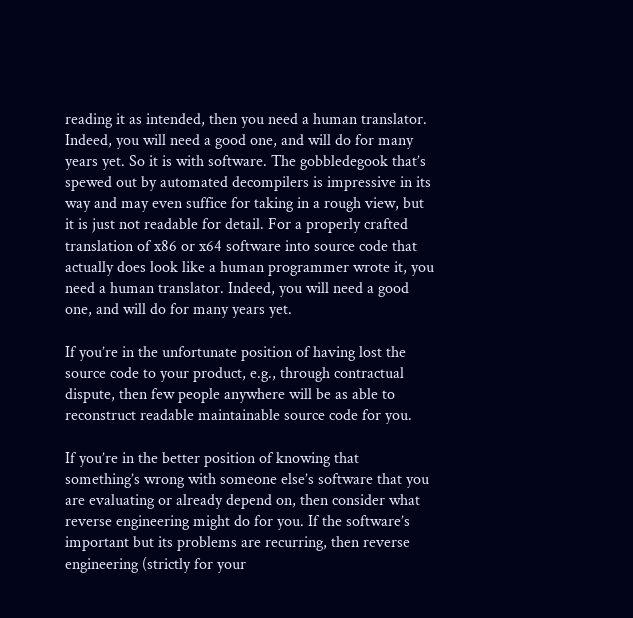reading it as intended, then you need a human translator. Indeed, you will need a good one, and will do for many years yet. So it is with software. The gobbledegook that’s spewed out by automated decompilers is impressive in its way and may even suffice for taking in a rough view, but it is just not readable for detail. For a properly crafted translation of x86 or x64 software into source code that actually does look like a human programmer wrote it, you need a human translator. Indeed, you will need a good one, and will do for many years yet.

If you’re in the unfortunate position of having lost the source code to your product, e.g., through contractual dispute, then few people anywhere will be as able to reconstruct readable maintainable source code for you.

If you’re in the better position of knowing that something’s wrong with someone else’s software that you are evaluating or already depend on, then consider what reverse engineering might do for you. If the software’s important but its problems are recurring, then reverse engineering (strictly for your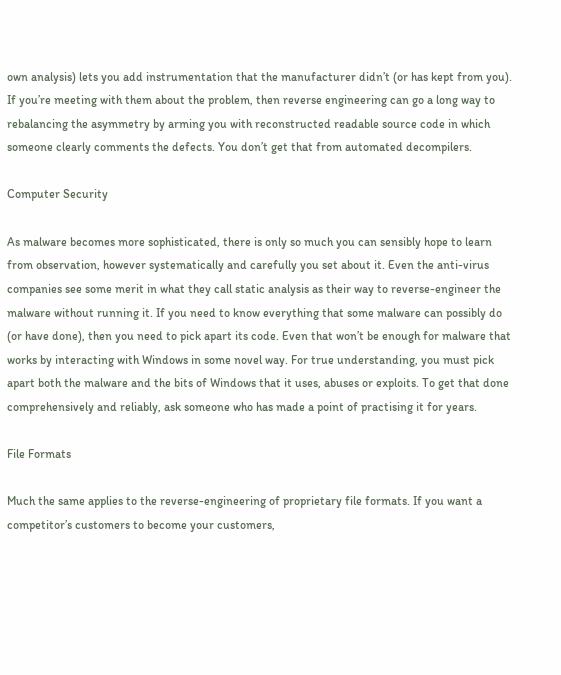own analysis) lets you add instrumentation that the manufacturer didn’t (or has kept from you). If you’re meeting with them about the problem, then reverse engineering can go a long way to rebalancing the asymmetry by arming you with reconstructed readable source code in which someone clearly comments the defects. You don’t get that from automated decompilers.

Computer Security

As malware becomes more sophisticated, there is only so much you can sensibly hope to learn from observation, however systematically and carefully you set about it. Even the anti-virus companies see some merit in what they call static analysis as their way to reverse-engineer the malware without running it. If you need to know everything that some malware can possibly do (or have done), then you need to pick apart its code. Even that won’t be enough for malware that works by interacting with Windows in some novel way. For true understanding, you must pick apart both the malware and the bits of Windows that it uses, abuses or exploits. To get that done comprehensively and reliably, ask someone who has made a point of practising it for years.

File Formats

Much the same applies to the reverse-engineering of proprietary file formats. If you want a competitor’s customers to become your customers,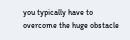you typically have to overcome the huge obstacle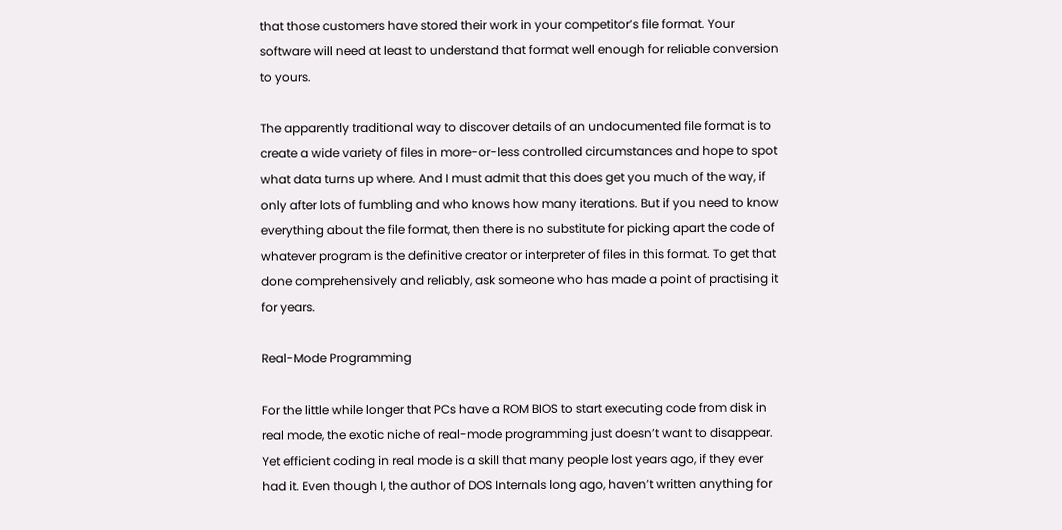that those customers have stored their work in your competitor’s file format. Your software will need at least to understand that format well enough for reliable conversion to yours.

The apparently traditional way to discover details of an undocumented file format is to create a wide variety of files in more-or-less controlled circumstances and hope to spot what data turns up where. And I must admit that this does get you much of the way, if only after lots of fumbling and who knows how many iterations. But if you need to know everything about the file format, then there is no substitute for picking apart the code of whatever program is the definitive creator or interpreter of files in this format. To get that done comprehensively and reliably, ask someone who has made a point of practising it for years.

Real-Mode Programming

For the little while longer that PCs have a ROM BIOS to start executing code from disk in real mode, the exotic niche of real-mode programming just doesn’t want to disappear. Yet efficient coding in real mode is a skill that many people lost years ago, if they ever had it. Even though I, the author of DOS Internals long ago, haven’t written anything for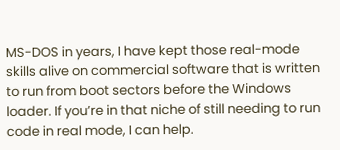MS-DOS in years, I have kept those real-mode skills alive on commercial software that is written to run from boot sectors before the Windows loader. If you’re in that niche of still needing to run code in real mode, I can help.